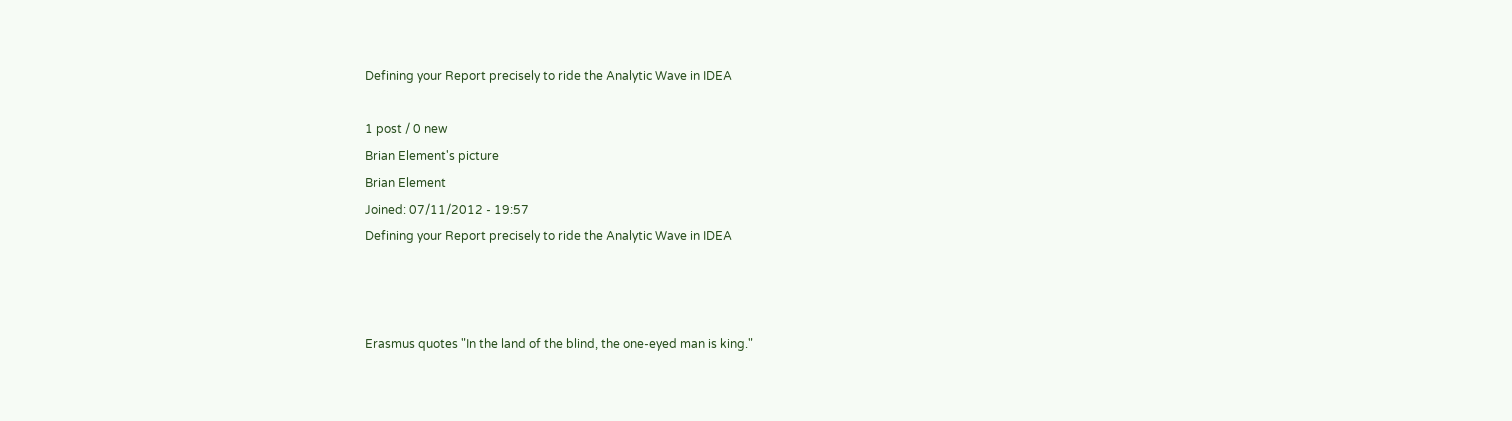Defining your Report precisely to ride the Analytic Wave in IDEA

1 post / 0 new
Brian Element's picture
Brian Element
Joined: 07/11/2012 - 19:57
Defining your Report precisely to ride the Analytic Wave in IDEA



Erasmus quotes "In the land of the blind, the one-eyed man is king."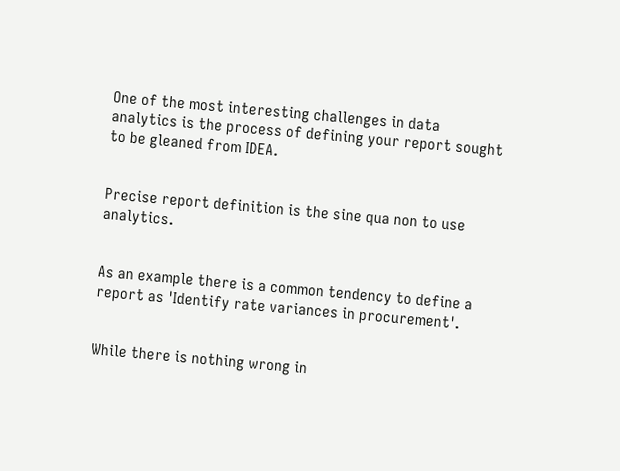One of the most interesting challenges in data analytics is the process of defining your report sought to be gleaned from IDEA.


Precise report definition is the sine qua non to use analytics.


As an example there is a common tendency to define a report as 'Identify rate variances in procurement'.


While there is nothing wrong in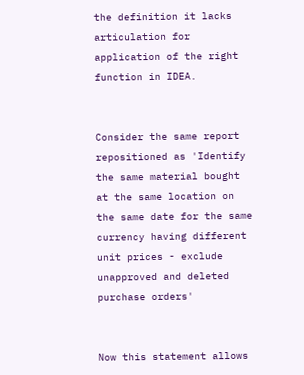the definition it lacks articulation for application of the right function in IDEA.


Consider the same report repositioned as 'Identify the same material bought at the same location on the same date for the same currency having different unit prices - exclude unapproved and deleted purchase orders'


Now this statement allows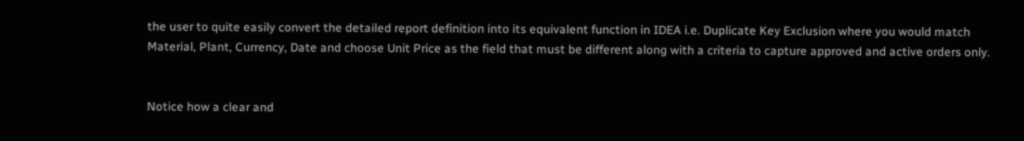the user to quite easily convert the detailed report definition into its equivalent function in IDEA i.e. Duplicate Key Exclusion where you would match Material, Plant, Currency, Date and choose Unit Price as the field that must be different along with a criteria to capture approved and active orders only.


Notice how a clear and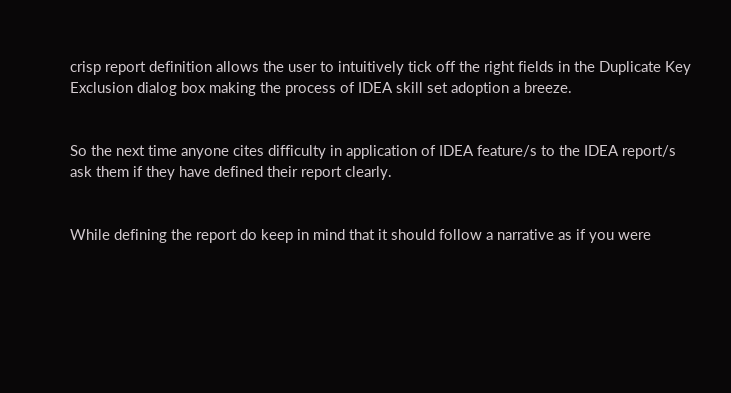crisp report definition allows the user to intuitively tick off the right fields in the Duplicate Key Exclusion dialog box making the process of IDEA skill set adoption a breeze.


So the next time anyone cites difficulty in application of IDEA feature/s to the IDEA report/s ask them if they have defined their report clearly.


While defining the report do keep in mind that it should follow a narrative as if you were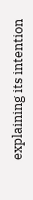explaining its intention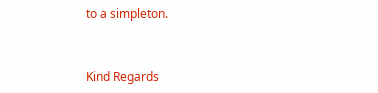to a simpleton.


Kind Regards